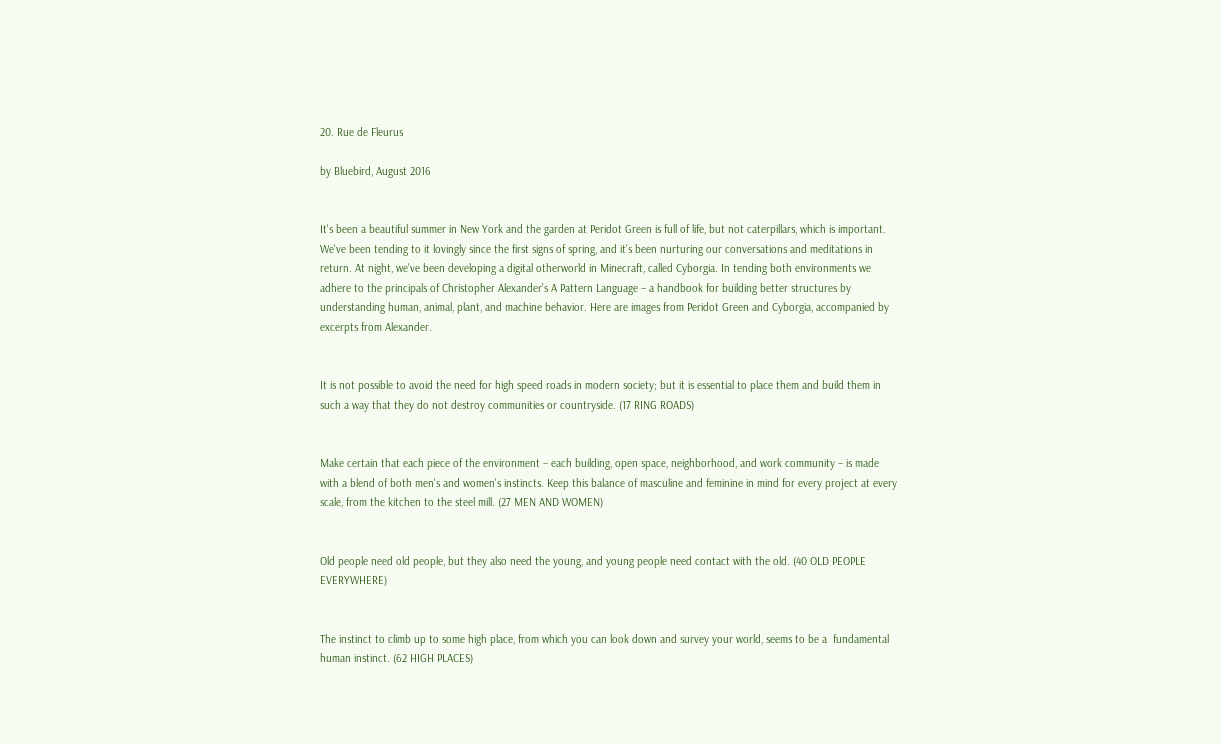20. Rue de Fleurus

by Bluebird, August 2016


It's been a beautiful summer in New York and the garden at Peridot Green is full of life, but not caterpillars, which is important. We've been tending to it lovingly since the first signs of spring, and it's been nurturing our conversations and meditations in return. At night, we've been developing a digital otherworld in Minecraft, called Cyborgia. In tending both environments we adhere to the principals of Christopher Alexander's A Pattern Language – a handbook for building better structures by understanding human, animal, plant, and machine behavior. Here are images from Peridot Green and Cyborgia, accompanied by excerpts from Alexander.


It is not possible to avoid the need for high speed roads in modern society; but it is essential to place them and build them in such a way that they do not destroy communities or countryside. (17 RING ROADS)


Make certain that each piece of the environment – each building, open space, neighborhood, and work community – is made with a blend of both men's and women's instincts. Keep this balance of masculine and feminine in mind for every project at every scale, from the kitchen to the steel mill. (27 MEN AND WOMEN)


Old people need old people, but they also need the young, and young people need contact with the old. (40 OLD PEOPLE EVERYWHERE)


The instinct to climb up to some high place, from which you can look down and survey your world, seems to be a  fundamental human instinct. (62 HIGH PLACES)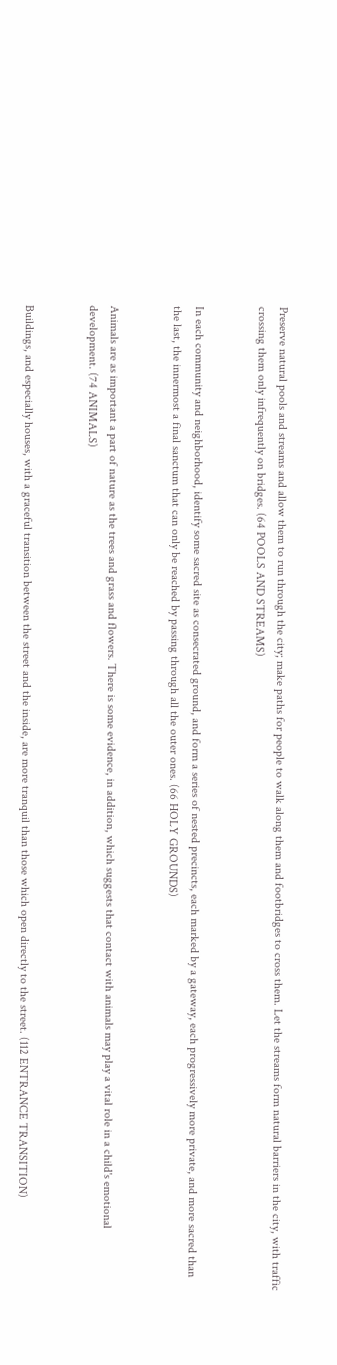Preserve natural pools and streams and allow them to run through the city; make paths for people to walk along them and footbridges to cross them. Let the streams form natural barriers in the city, with traffic crossing them only infrequently on bridges. (64 POOLS AND STREAMS)


In each community and neighborhood, identify some sacred site as consecrated ground, and form a series of nested precincts, each marked by a gateway, each progressively more private, and more sacred than the last, the innermost a final sanctum that can only be reached by passing through all the outer ones. (66 HOLY GROUNDS)


Animals are as important a part of nature as the trees and grass and flowers. There is some evidence, in addition, which suggests that contact with animals may play a vital role in a child's emotional development. (74 ANIMALS)


Buildings, and especially houses, with a graceful transition between the street and the inside, are more tranquil than those which open directly to the street. (112 ENTRANCE TRANSITION)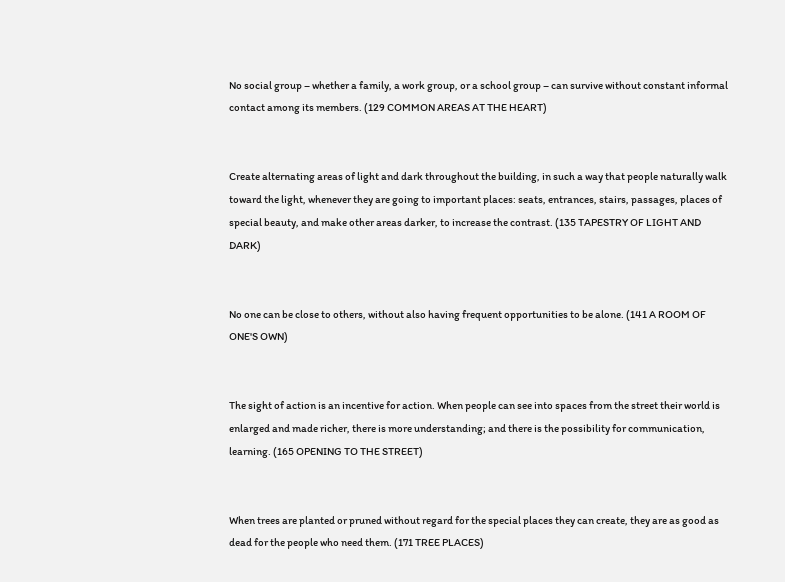No social group – whether a family, a work group, or a school group – can survive without constant informal contact among its members. (129 COMMON AREAS AT THE HEART)


Create alternating areas of light and dark throughout the building, in such a way that people naturally walk toward the light, whenever they are going to important places: seats, entrances, stairs, passages, places of special beauty, and make other areas darker, to increase the contrast. (135 TAPESTRY OF LIGHT AND DARK)


No one can be close to others, without also having frequent opportunities to be alone. (141 A ROOM OF ONE'S OWN)


The sight of action is an incentive for action. When people can see into spaces from the street their world is enlarged and made richer, there is more understanding; and there is the possibility for communication, learning. (165 OPENING TO THE STREET)


When trees are planted or pruned without regard for the special places they can create, they are as good as dead for the people who need them. (171 TREE PLACES)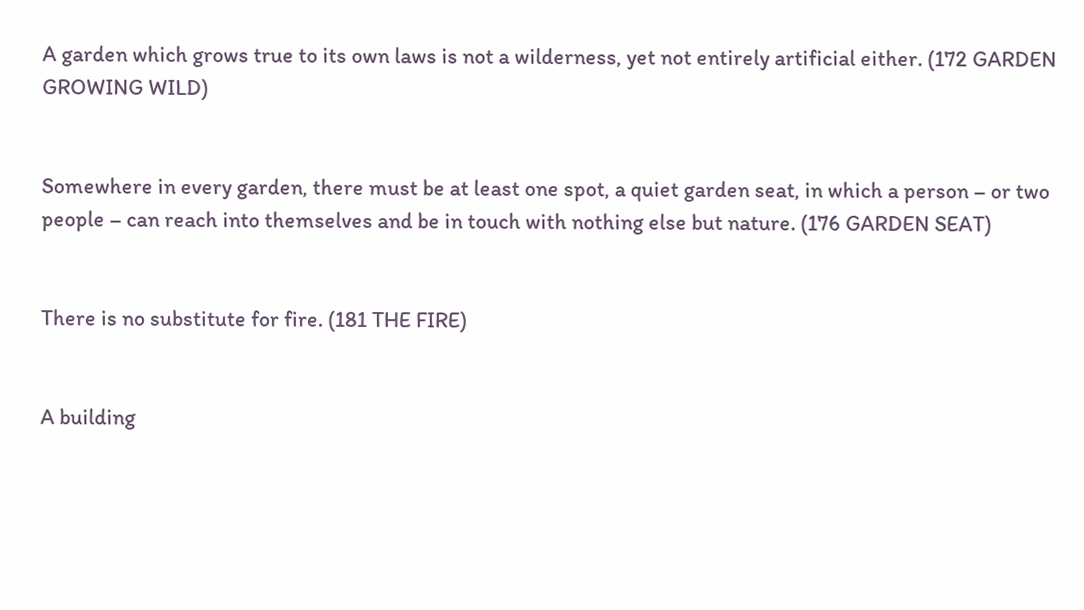A garden which grows true to its own laws is not a wilderness, yet not entirely artificial either. (172 GARDEN GROWING WILD)


Somewhere in every garden, there must be at least one spot, a quiet garden seat, in which a person – or two people – can reach into themselves and be in touch with nothing else but nature. (176 GARDEN SEAT)


There is no substitute for fire. (181 THE FIRE)


A building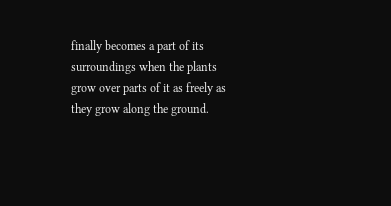finally becomes a part of its surroundings when the plants grow over parts of it as freely as they grow along the ground.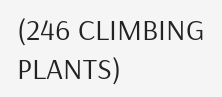(246 CLIMBING PLANTS)